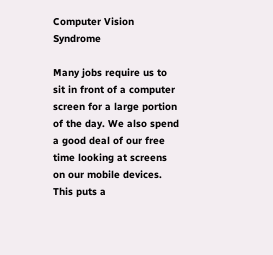Computer Vision Syndrome

Many jobs require us to sit in front of a computer screen for a large portion of the day. We also spend a good deal of our free time looking at screens on our mobile devices. This puts a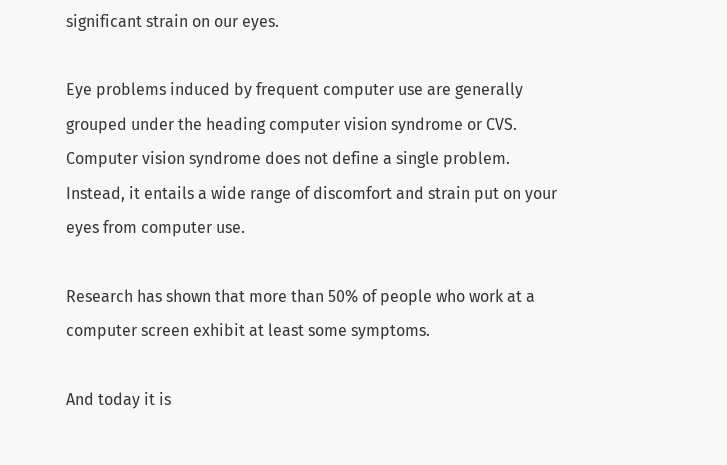significant strain on our eyes.

Eye problems induced by frequent computer use are generally grouped under the heading computer vision syndrome or CVS. Computer vision syndrome does not define a single problem. Instead, it entails a wide range of discomfort and strain put on your eyes from computer use.

Research has shown that more than 50% of people who work at a computer screen exhibit at least some symptoms.

And today it is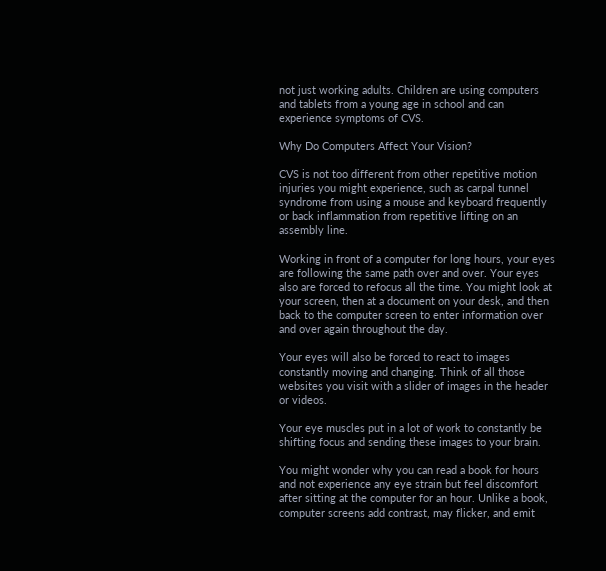not just working adults. Children are using computers and tablets from a young age in school and can experience symptoms of CVS.

Why Do Computers Affect Your Vision?

CVS is not too different from other repetitive motion injuries you might experience, such as carpal tunnel syndrome from using a mouse and keyboard frequently or back inflammation from repetitive lifting on an assembly line.

Working in front of a computer for long hours, your eyes are following the same path over and over. Your eyes also are forced to refocus all the time. You might look at your screen, then at a document on your desk, and then back to the computer screen to enter information over and over again throughout the day.

Your eyes will also be forced to react to images constantly moving and changing. Think of all those websites you visit with a slider of images in the header or videos.

Your eye muscles put in a lot of work to constantly be shifting focus and sending these images to your brain.

You might wonder why you can read a book for hours and not experience any eye strain but feel discomfort after sitting at the computer for an hour. Unlike a book, computer screens add contrast, may flicker, and emit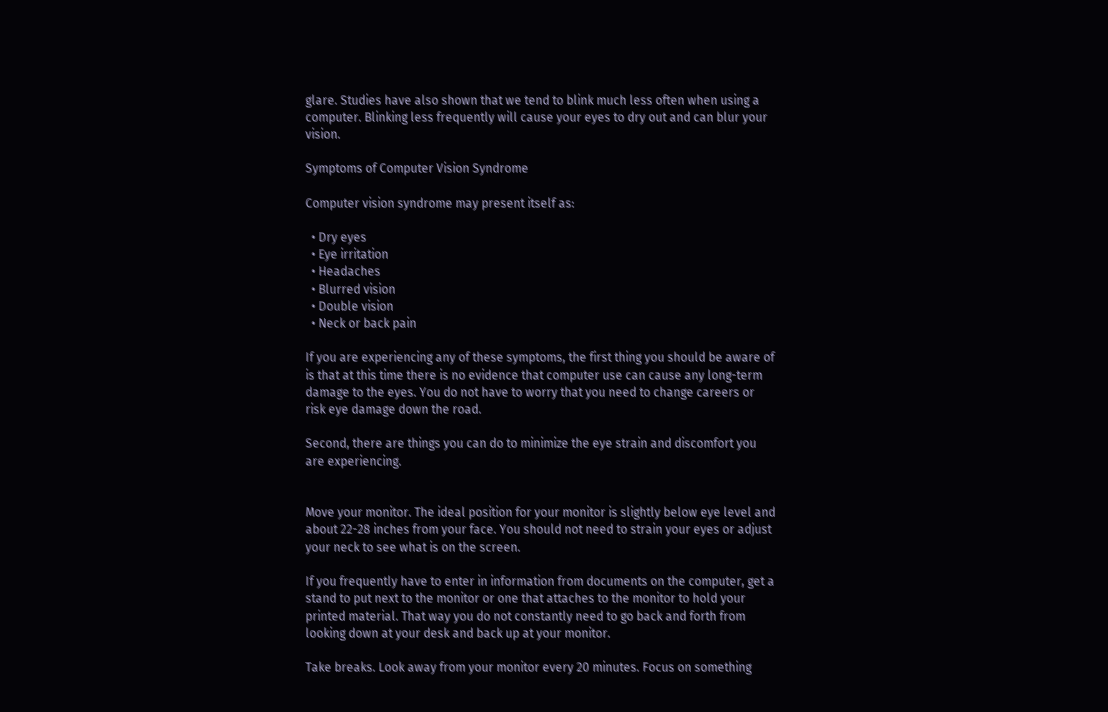glare. Studies have also shown that we tend to blink much less often when using a computer. Blinking less frequently will cause your eyes to dry out and can blur your vision.

Symptoms of Computer Vision Syndrome

Computer vision syndrome may present itself as:

  • Dry eyes
  • Eye irritation
  • Headaches
  • Blurred vision
  • Double vision
  • Neck or back pain

If you are experiencing any of these symptoms, the first thing you should be aware of is that at this time there is no evidence that computer use can cause any long-term damage to the eyes. You do not have to worry that you need to change careers or risk eye damage down the road.

Second, there are things you can do to minimize the eye strain and discomfort you are experiencing.


Move your monitor. The ideal position for your monitor is slightly below eye level and about 22-28 inches from your face. You should not need to strain your eyes or adjust your neck to see what is on the screen.

If you frequently have to enter in information from documents on the computer, get a stand to put next to the monitor or one that attaches to the monitor to hold your printed material. That way you do not constantly need to go back and forth from looking down at your desk and back up at your monitor.

Take breaks. Look away from your monitor every 20 minutes. Focus on something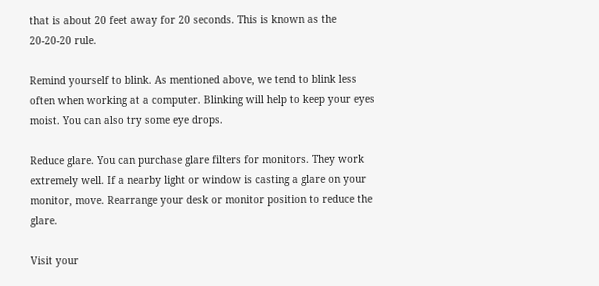that is about 20 feet away for 20 seconds. This is known as the 20-20-20 rule.

Remind yourself to blink. As mentioned above, we tend to blink less often when working at a computer. Blinking will help to keep your eyes moist. You can also try some eye drops.

Reduce glare. You can purchase glare filters for monitors. They work extremely well. If a nearby light or window is casting a glare on your monitor, move. Rearrange your desk or monitor position to reduce the glare.

Visit your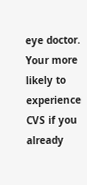eye doctor. Your more likely to experience CVS if you already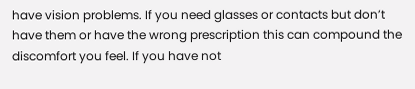have vision problems. If you need glasses or contacts but don’t have them or have the wrong prescription this can compound the discomfort you feel. If you have not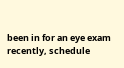been in for an eye exam recently, schedule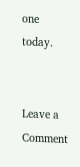one today.


Leave a Comment